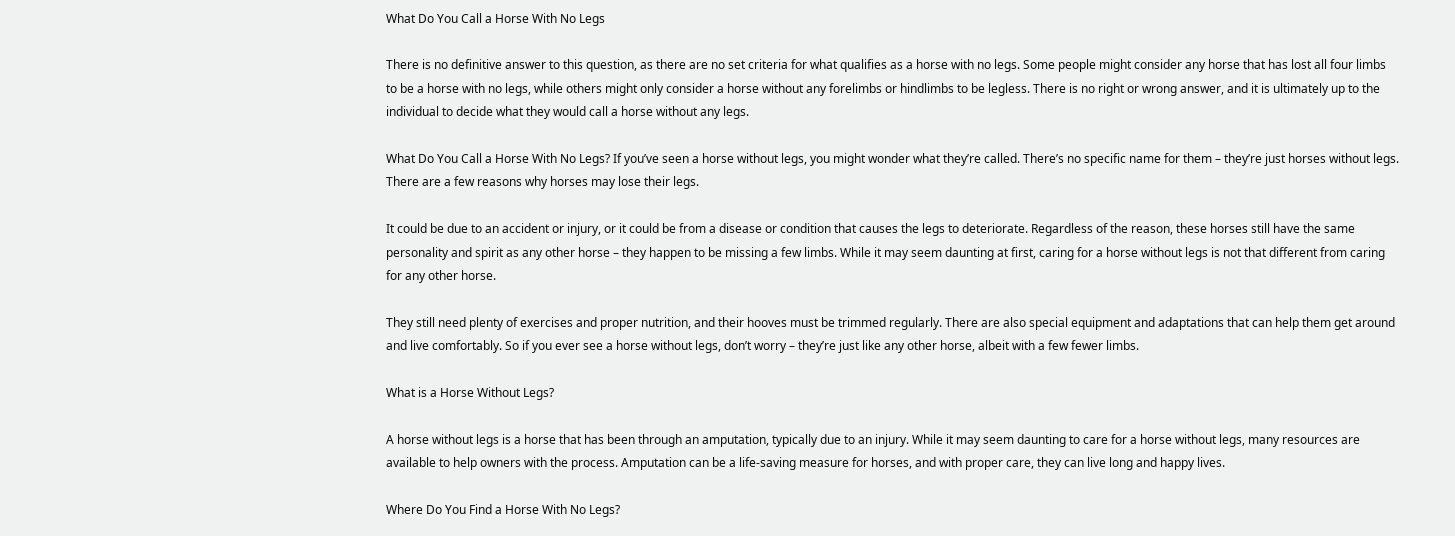What Do You Call a Horse With No Legs

There is no definitive answer to this question, as there are no set criteria for what qualifies as a horse with no legs. Some people might consider any horse that has lost all four limbs to be a horse with no legs, while others might only consider a horse without any forelimbs or hindlimbs to be legless. There is no right or wrong answer, and it is ultimately up to the individual to decide what they would call a horse without any legs.

What Do You Call a Horse With No Legs? If you’ve seen a horse without legs, you might wonder what they’re called. There’s no specific name for them – they’re just horses without legs. There are a few reasons why horses may lose their legs.

It could be due to an accident or injury, or it could be from a disease or condition that causes the legs to deteriorate. Regardless of the reason, these horses still have the same personality and spirit as any other horse – they happen to be missing a few limbs. While it may seem daunting at first, caring for a horse without legs is not that different from caring for any other horse.

They still need plenty of exercises and proper nutrition, and their hooves must be trimmed regularly. There are also special equipment and adaptations that can help them get around and live comfortably. So if you ever see a horse without legs, don’t worry – they’re just like any other horse, albeit with a few fewer limbs.

What is a Horse Without Legs?

A horse without legs is a horse that has been through an amputation, typically due to an injury. While it may seem daunting to care for a horse without legs, many resources are available to help owners with the process. Amputation can be a life-saving measure for horses, and with proper care, they can live long and happy lives.

Where Do You Find a Horse With No Legs?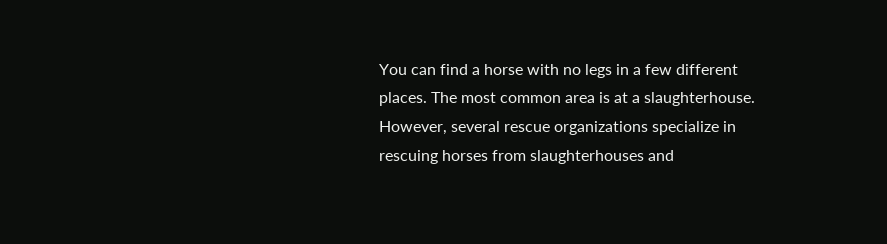You can find a horse with no legs in a few different places. The most common area is at a slaughterhouse. However, several rescue organizations specialize in rescuing horses from slaughterhouses and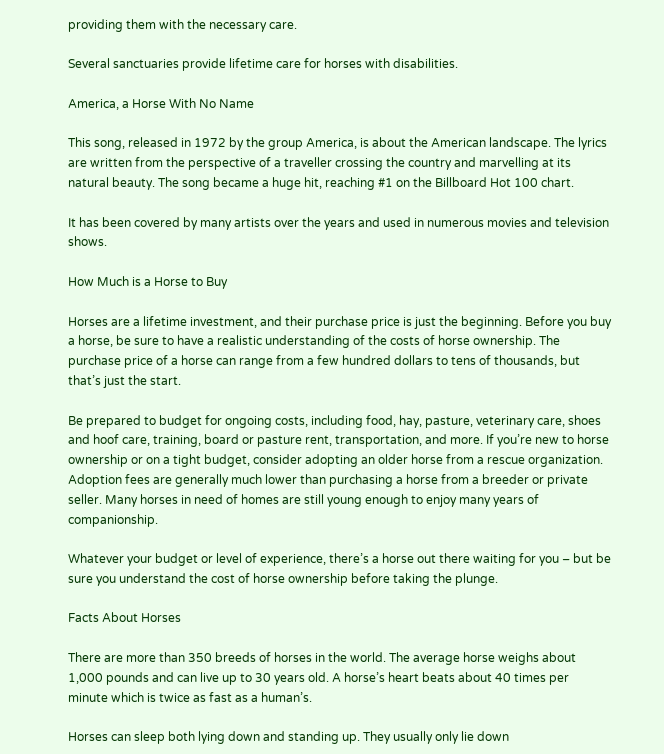providing them with the necessary care.

Several sanctuaries provide lifetime care for horses with disabilities.

America, a Horse With No Name

This song, released in 1972 by the group America, is about the American landscape. The lyrics are written from the perspective of a traveller crossing the country and marvelling at its natural beauty. The song became a huge hit, reaching #1 on the Billboard Hot 100 chart.

It has been covered by many artists over the years and used in numerous movies and television shows.

How Much is a Horse to Buy

Horses are a lifetime investment, and their purchase price is just the beginning. Before you buy a horse, be sure to have a realistic understanding of the costs of horse ownership. The purchase price of a horse can range from a few hundred dollars to tens of thousands, but that’s just the start.

Be prepared to budget for ongoing costs, including food, hay, pasture, veterinary care, shoes and hoof care, training, board or pasture rent, transportation, and more. If you’re new to horse ownership or on a tight budget, consider adopting an older horse from a rescue organization. Adoption fees are generally much lower than purchasing a horse from a breeder or private seller. Many horses in need of homes are still young enough to enjoy many years of companionship.

Whatever your budget or level of experience, there’s a horse out there waiting for you – but be sure you understand the cost of horse ownership before taking the plunge.

Facts About Horses

There are more than 350 breeds of horses in the world. The average horse weighs about 1,000 pounds and can live up to 30 years old. A horse’s heart beats about 40 times per minute which is twice as fast as a human’s.

Horses can sleep both lying down and standing up. They usually only lie down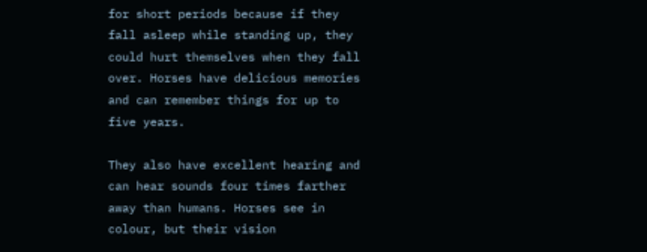for short periods because if they fall asleep while standing up, they could hurt themselves when they fall over. Horses have delicious memories and can remember things for up to five years.

They also have excellent hearing and can hear sounds four times farther away than humans. Horses see in colour, but their vision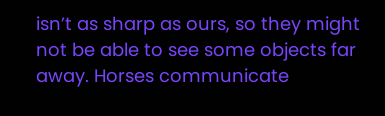isn’t as sharp as ours, so they might not be able to see some objects far away. Horses communicate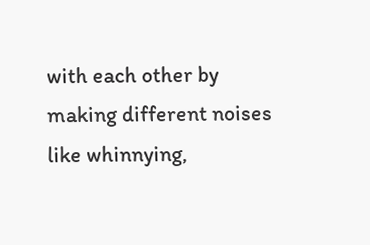with each other by making different noises like whinnying,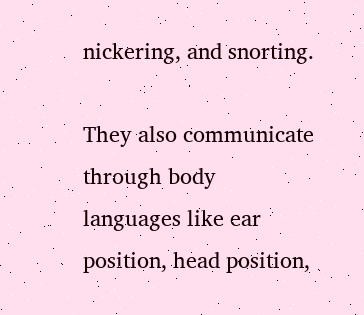nickering, and snorting.

They also communicate through body languages like ear position, head position,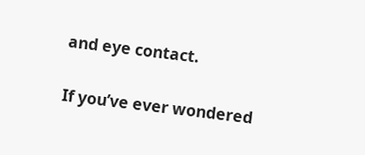and eye contact.


If you’ve ever wondered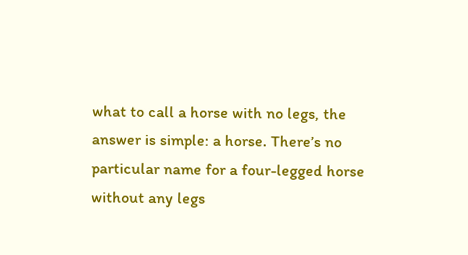what to call a horse with no legs, the answer is simple: a horse. There’s no particular name for a four-legged horse without any legs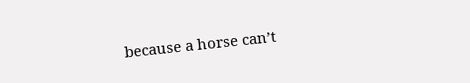because a horse can’t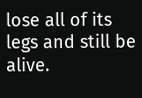lose all of its legs and still be alive.